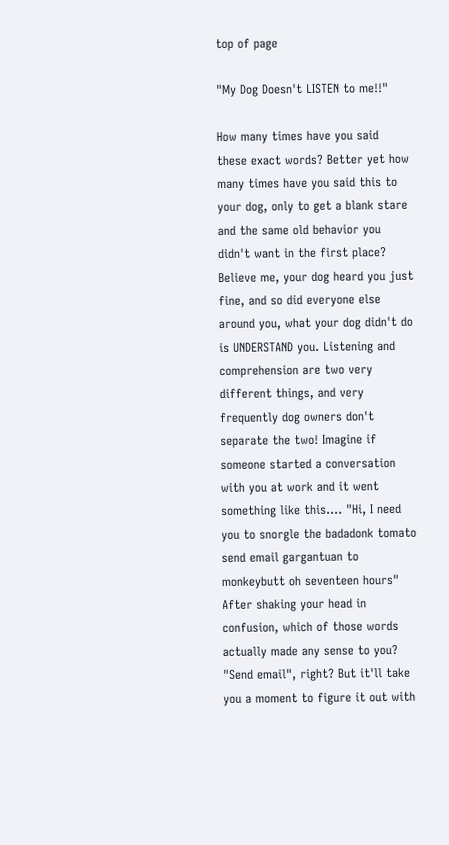top of page

"My Dog Doesn't LISTEN to me!!"

How many times have you said these exact words? Better yet how many times have you said this to your dog, only to get a blank stare and the same old behavior you didn't want in the first place? Believe me, your dog heard you just fine, and so did everyone else around you, what your dog didn't do is UNDERSTAND you. Listening and comprehension are two very different things, and very frequently dog owners don't separate the two! Imagine if someone started a conversation with you at work and it went something like this.... "Hi, I need you to snorgle the badadonk tomato send email gargantuan to monkeybutt oh seventeen hours" After shaking your head in confusion, which of those words actually made any sense to you? "Send email", right? But it'll take you a moment to figure it out with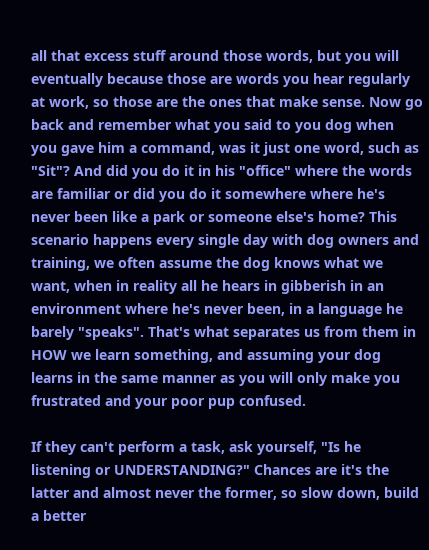all that excess stuff around those words, but you will eventually because those are words you hear regularly at work, so those are the ones that make sense. Now go back and remember what you said to you dog when you gave him a command, was it just one word, such as "Sit"? And did you do it in his "office" where the words are familiar or did you do it somewhere where he's never been like a park or someone else's home? This scenario happens every single day with dog owners and training, we often assume the dog knows what we want, when in reality all he hears in gibberish in an environment where he's never been, in a language he barely "speaks". That's what separates us from them in HOW we learn something, and assuming your dog learns in the same manner as you will only make you frustrated and your poor pup confused.

If they can't perform a task, ask yourself, "Is he listening or UNDERSTANDING?" Chances are it's the latter and almost never the former, so slow down, build a better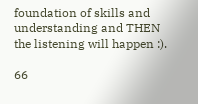foundation of skills and understanding and THEN the listening will happen :).

66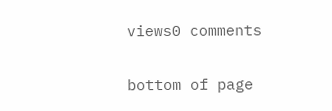views0 comments


bottom of page